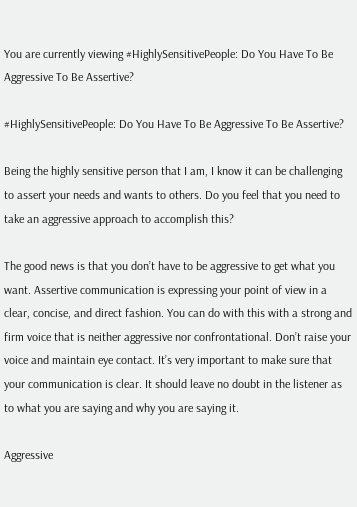You are currently viewing #HighlySensitivePeople: Do You Have To Be Aggressive To Be Assertive?

#HighlySensitivePeople: Do You Have To Be Aggressive To Be Assertive?

Being the highly sensitive person that I am, I know it can be challenging to assert your needs and wants to others. Do you feel that you need to take an aggressive approach to accomplish this?

The good news is that you don’t have to be aggressive to get what you want. Assertive communication is expressing your point of view in a clear, concise, and direct fashion. You can do with this with a strong and firm voice that is neither aggressive nor confrontational. Don’t raise your voice and maintain eye contact. It’s very important to make sure that your communication is clear. It should leave no doubt in the listener as to what you are saying and why you are saying it.

Aggressive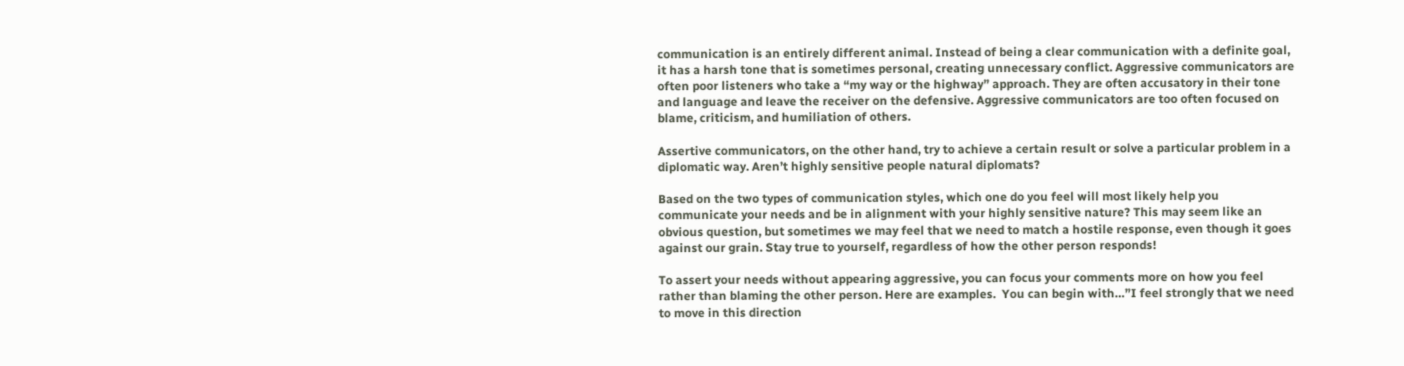communication is an entirely different animal. Instead of being a clear communication with a definite goal, it has a harsh tone that is sometimes personal, creating unnecessary conflict. Aggressive communicators are often poor listeners who take a “my way or the highway” approach. They are often accusatory in their tone and language and leave the receiver on the defensive. Aggressive communicators are too often focused on blame, criticism, and humiliation of others.

Assertive communicators, on the other hand, try to achieve a certain result or solve a particular problem in a diplomatic way. Aren’t highly sensitive people natural diplomats?

Based on the two types of communication styles, which one do you feel will most likely help you communicate your needs and be in alignment with your highly sensitive nature? This may seem like an obvious question, but sometimes we may feel that we need to match a hostile response, even though it goes against our grain. Stay true to yourself, regardless of how the other person responds!

To assert your needs without appearing aggressive, you can focus your comments more on how you feel rather than blaming the other person. Here are examples.  You can begin with…”I feel strongly that we need to move in this direction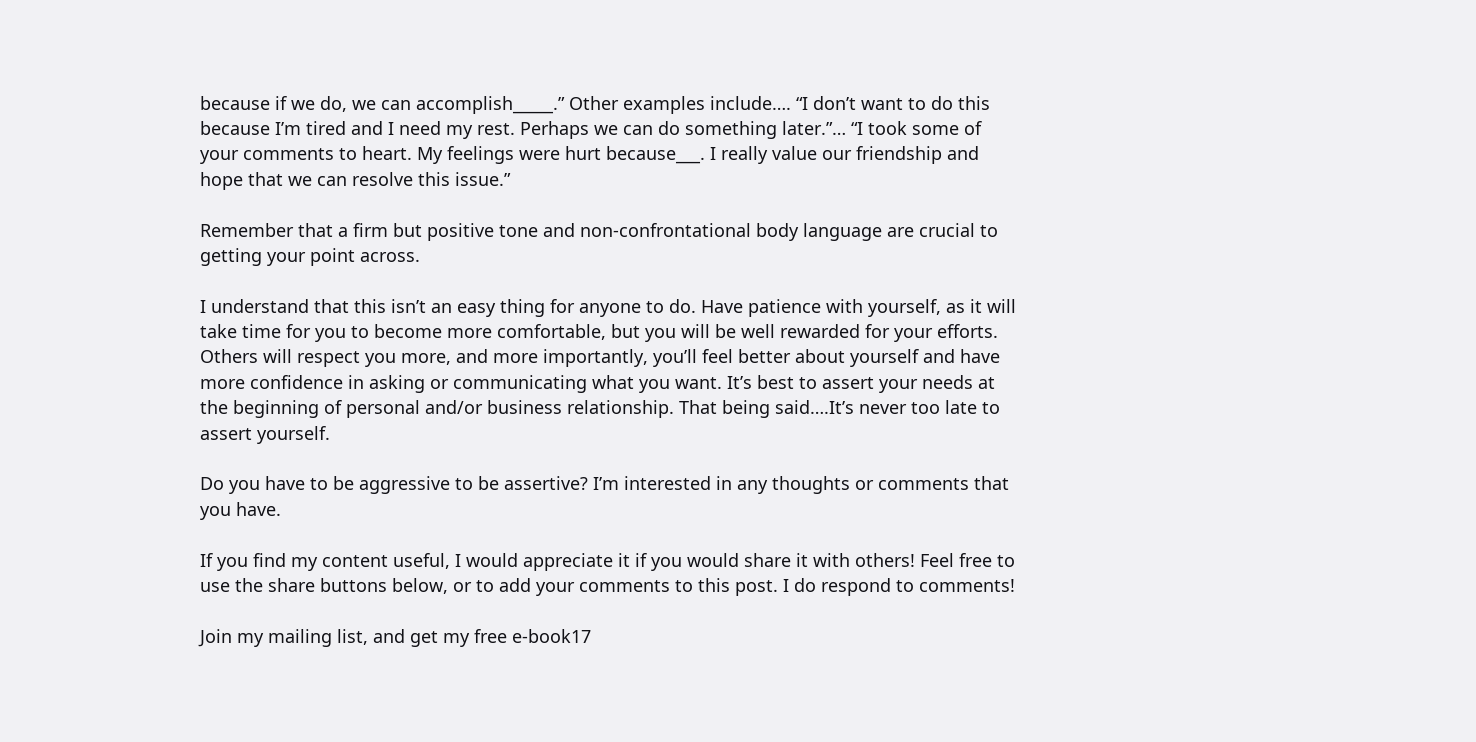because if we do, we can accomplish_____.” Other examples include…. “I don’t want to do this because I’m tired and I need my rest. Perhaps we can do something later.”… “I took some of your comments to heart. My feelings were hurt because___. I really value our friendship and hope that we can resolve this issue.”

Remember that a firm but positive tone and non-confrontational body language are crucial to getting your point across.

I understand that this isn’t an easy thing for anyone to do. Have patience with yourself, as it will take time for you to become more comfortable, but you will be well rewarded for your efforts. Others will respect you more, and more importantly, you’ll feel better about yourself and have more confidence in asking or communicating what you want. It’s best to assert your needs at the beginning of personal and/or business relationship. That being said….It’s never too late to assert yourself.

Do you have to be aggressive to be assertive? I’m interested in any thoughts or comments that you have.

If you find my content useful, I would appreciate it if you would share it with others! Feel free to use the share buttons below, or to add your comments to this post. I do respond to comments!

Join my mailing list, and get my free e-book17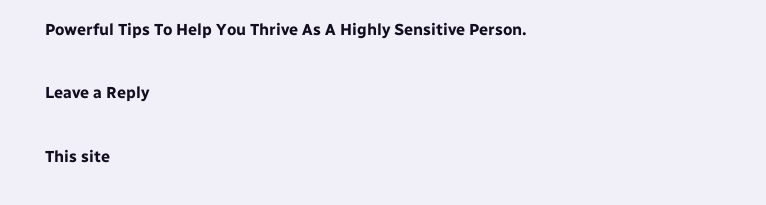Powerful Tips To Help You Thrive As A Highly Sensitive Person.

Leave a Reply

This site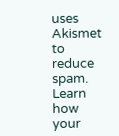uses Akismet to reduce spam. Learn how your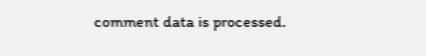comment data is processed.